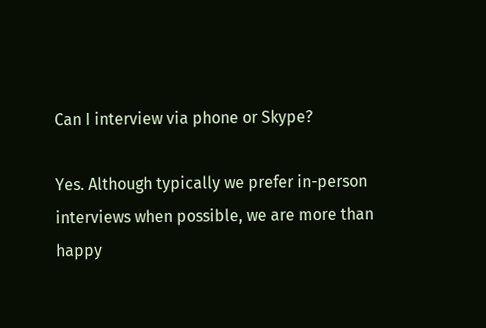Can I interview via phone or Skype?

Yes. Although typically we prefer in-person interviews when possible, we are more than happy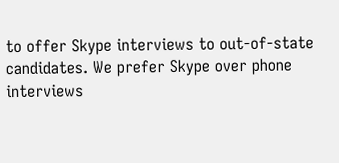to offer Skype interviews to out-of-state candidates. We prefer Skype over phone interviews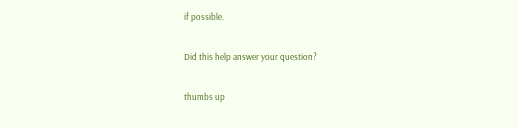if possible.

Did this help answer your question?

thumbs up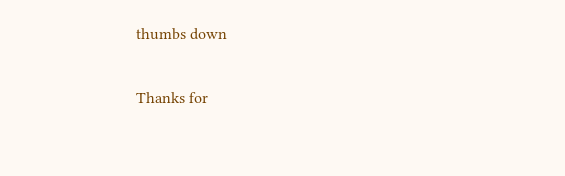thumbs down

Thanks for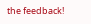the feedback!